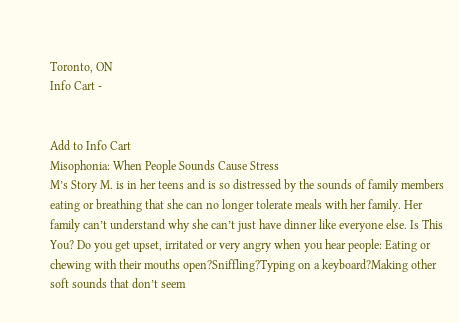Toronto, ON
Info Cart -


Add to Info Cart
Misophonia: When People Sounds Cause Stress
M’s Story M. is in her teens and is so distressed by the sounds of family members eating or breathing that she can no longer tolerate meals with her family. Her family can’t understand why she can’t just have dinner like everyone else. Is This You? Do you get upset, irritated or very angry when you hear people: Eating or chewing with their mouths open?Sniffling?Typing on a keyboard?Making other soft sounds that don’t seem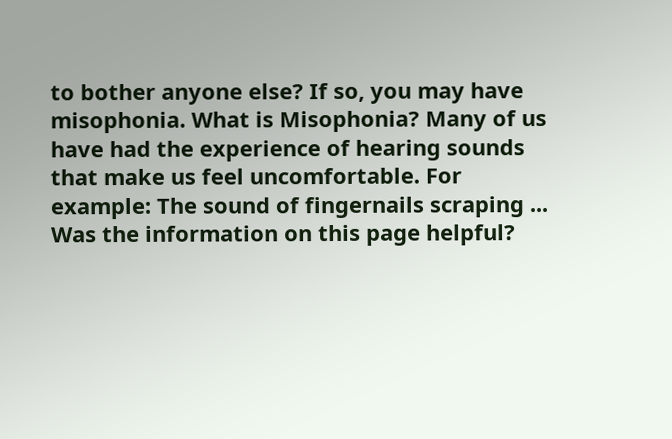to bother anyone else? If so, you may have misophonia. What is Misophonia? Many of us have had the experience of hearing sounds that make us feel uncomfortable. For example: The sound of fingernails scraping ...
Was the information on this page helpful?